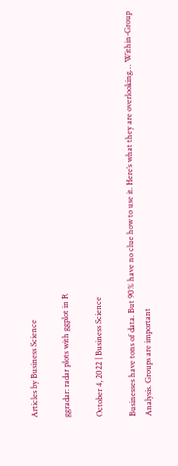Articles by Business Science

ggradar: radar plots with ggplot in R

October 4, 2022 | Business Science

Businesses have tons of data. But 90% have no clue how to use it. Here’s what they are overlooking… Within-Group Analysis. Groups are important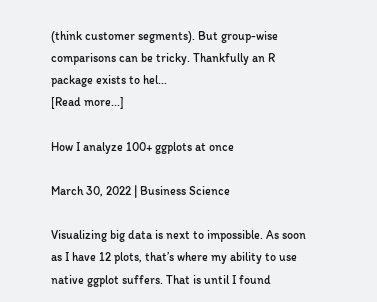(think customer segments). But group-wise comparisons can be tricky. Thankfully an R package exists to hel...
[Read more...]

How I analyze 100+ ggplots at once

March 30, 2022 | Business Science

Visualizing big data is next to impossible. As soon as I have 12 plots, that’s where my ability to use native ggplot suffers. That is until I found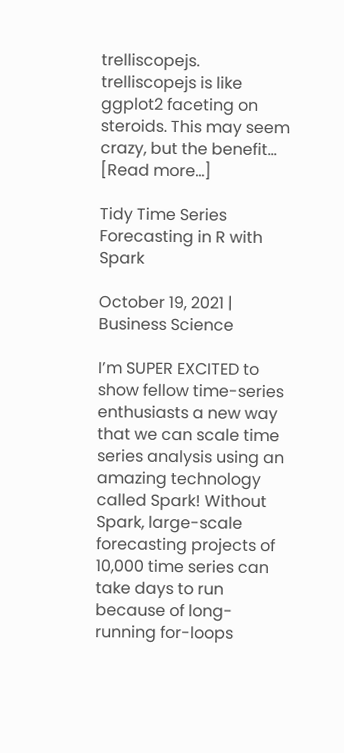trelliscopejs. trelliscopejs is like ggplot2 faceting on steroids. This may seem crazy, but the benefit...
[Read more...]

Tidy Time Series Forecasting in R with Spark

October 19, 2021 | Business Science

I’m SUPER EXCITED to show fellow time-series enthusiasts a new way that we can scale time series analysis using an amazing technology called Spark! Without Spark, large-scale forecasting projects of 10,000 time series can take days to run because of long-running for-loops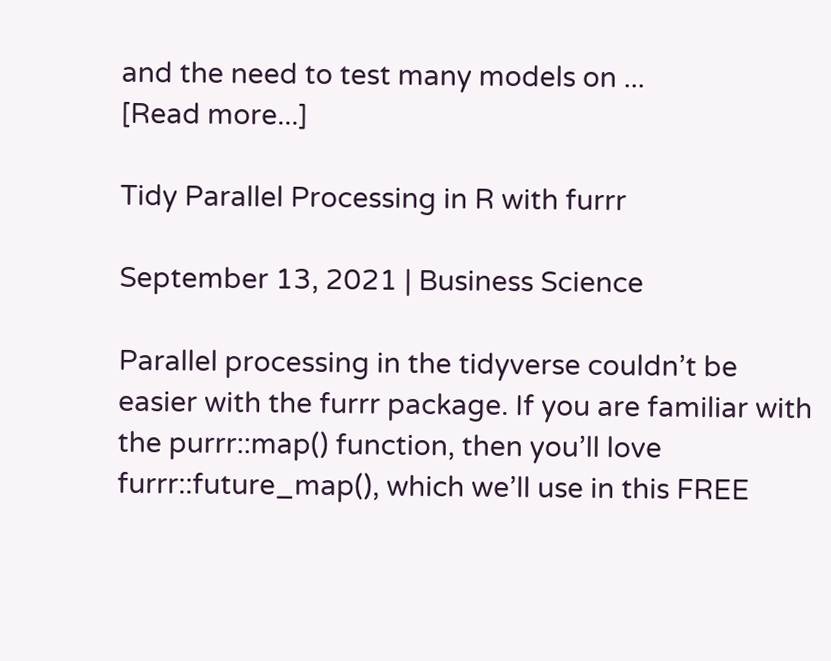and the need to test many models on ...
[Read more...]

Tidy Parallel Processing in R with furrr

September 13, 2021 | Business Science

Parallel processing in the tidyverse couldn’t be easier with the furrr package. If you are familiar with the purrr::map() function, then you’ll love furrr::future_map(), which we’ll use in this FREE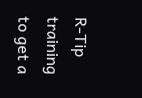R-Tip training to get a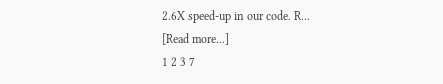2.6X speed-up in our code. R...
[Read more...]
1 2 3 7